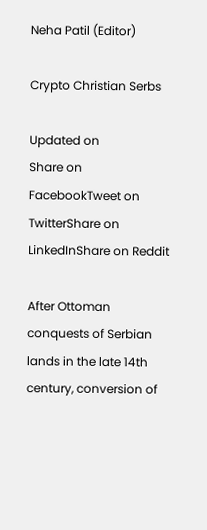Neha Patil (Editor)

Crypto Christian Serbs

Updated on
Share on FacebookTweet on TwitterShare on LinkedInShare on Reddit

After Ottoman conquests of Serbian lands in the late 14th century, conversion of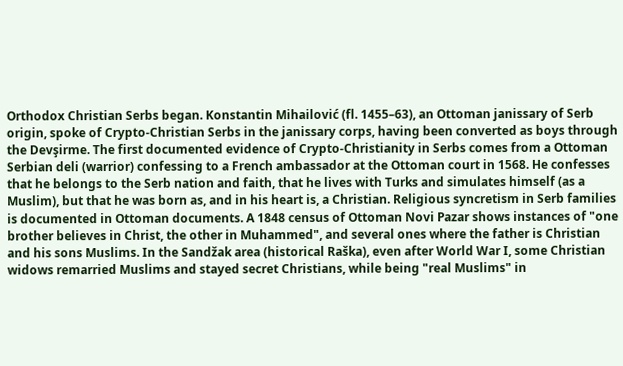Orthodox Christian Serbs began. Konstantin Mihailović (fl. 1455–63), an Ottoman janissary of Serb origin, spoke of Crypto-Christian Serbs in the janissary corps, having been converted as boys through the Devşirme. The first documented evidence of Crypto-Christianity in Serbs comes from a Ottoman Serbian deli (warrior) confessing to a French ambassador at the Ottoman court in 1568. He confesses that he belongs to the Serb nation and faith, that he lives with Turks and simulates himself (as a Muslim), but that he was born as, and in his heart is, a Christian. Religious syncretism in Serb families is documented in Ottoman documents. A 1848 census of Ottoman Novi Pazar shows instances of "one brother believes in Christ, the other in Muhammed", and several ones where the father is Christian and his sons Muslims. In the Sandžak area (historical Raška), even after World War I, some Christian widows remarried Muslims and stayed secret Christians, while being "real Muslims" in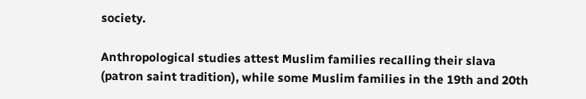society.

Anthropological studies attest Muslim families recalling their slava (patron saint tradition), while some Muslim families in the 19th and 20th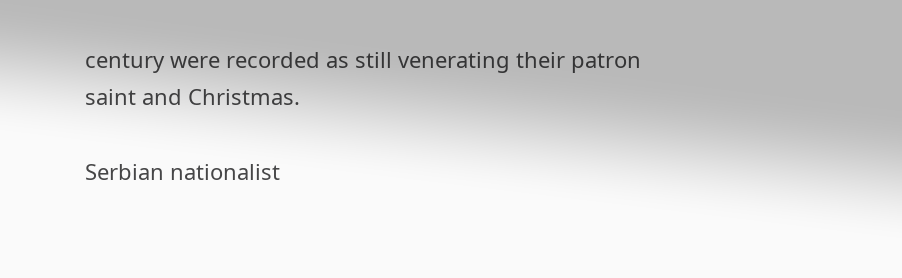century were recorded as still venerating their patron saint and Christmas.

Serbian nationalist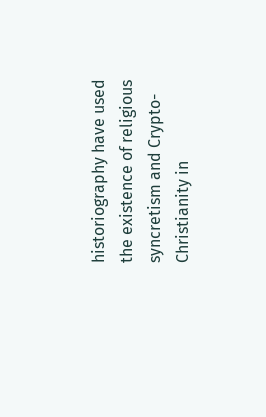historiography have used the existence of religious syncretism and Crypto-Christianity in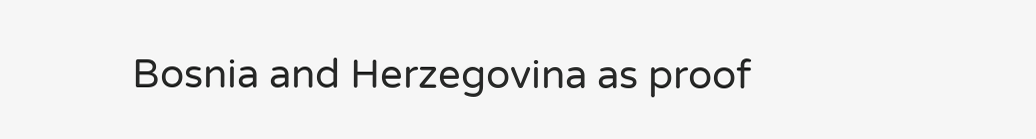Bosnia and Herzegovina as proof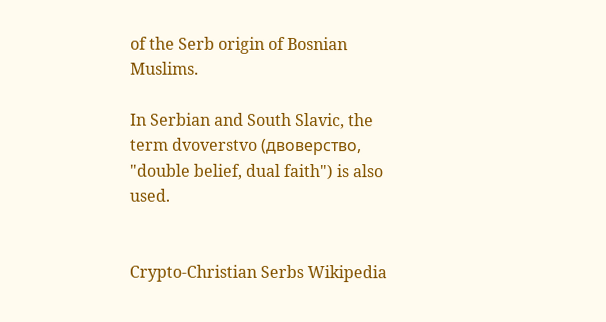of the Serb origin of Bosnian Muslims.

In Serbian and South Slavic, the term dvoverstvo (двоверство, "double belief, dual faith") is also used.


Crypto-Christian Serbs Wikipedia